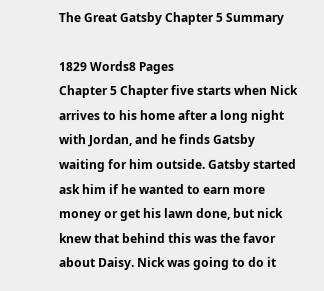The Great Gatsby Chapter 5 Summary

1829 Words8 Pages
Chapter 5 Chapter five starts when Nick arrives to his home after a long night with Jordan, and he finds Gatsby waiting for him outside. Gatsby started ask him if he wanted to earn more money or get his lawn done, but nick knew that behind this was the favor about Daisy. Nick was going to do it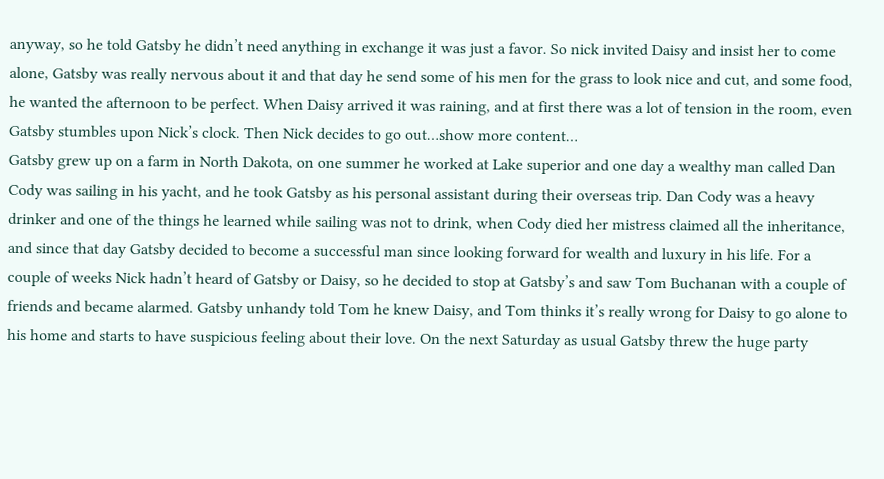anyway, so he told Gatsby he didn’t need anything in exchange it was just a favor. So nick invited Daisy and insist her to come alone, Gatsby was really nervous about it and that day he send some of his men for the grass to look nice and cut, and some food, he wanted the afternoon to be perfect. When Daisy arrived it was raining, and at first there was a lot of tension in the room, even Gatsby stumbles upon Nick’s clock. Then Nick decides to go out…show more content…
Gatsby grew up on a farm in North Dakota, on one summer he worked at Lake superior and one day a wealthy man called Dan Cody was sailing in his yacht, and he took Gatsby as his personal assistant during their overseas trip. Dan Cody was a heavy drinker and one of the things he learned while sailing was not to drink, when Cody died her mistress claimed all the inheritance, and since that day Gatsby decided to become a successful man since looking forward for wealth and luxury in his life. For a couple of weeks Nick hadn’t heard of Gatsby or Daisy, so he decided to stop at Gatsby’s and saw Tom Buchanan with a couple of friends and became alarmed. Gatsby unhandy told Tom he knew Daisy, and Tom thinks it’s really wrong for Daisy to go alone to his home and starts to have suspicious feeling about their love. On the next Saturday as usual Gatsby threw the huge party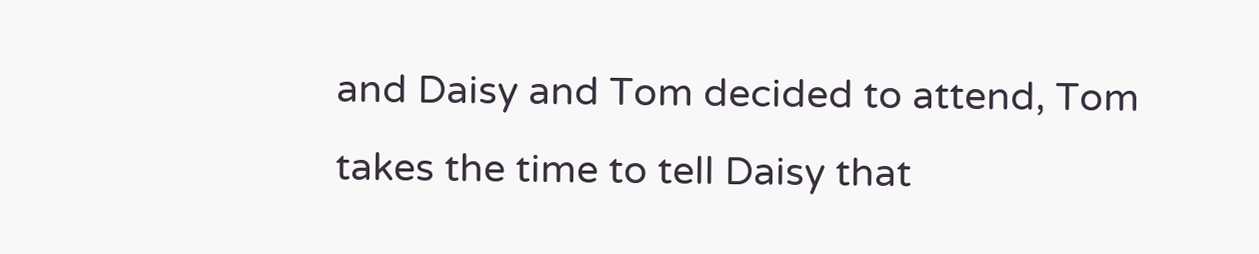and Daisy and Tom decided to attend, Tom takes the time to tell Daisy that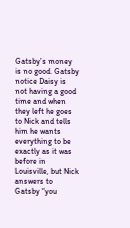Gatsby’s money is no good. Gatsby notice Daisy is not having a good time and when they left he goes to Nick and tells him he wants everything to be exactly as it was before in Louisville, but Nick answers to Gatsby “you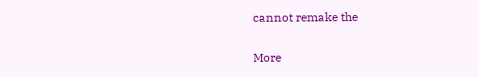cannot remake the

More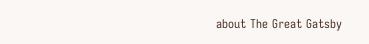about The Great Gatsby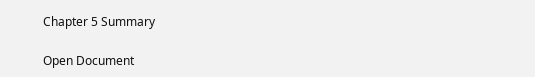Chapter 5 Summary

Open Document